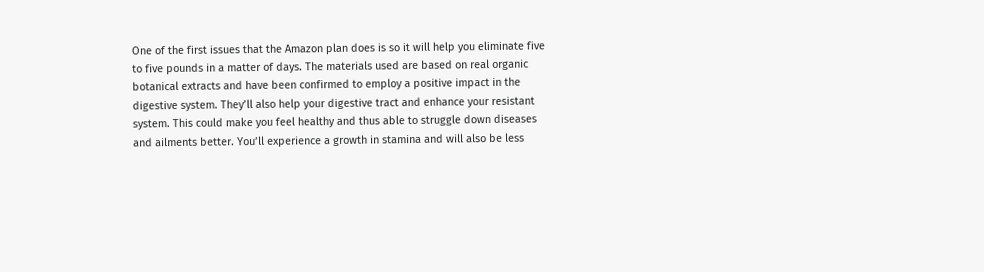One of the first issues that the Amazon plan does is so it will help you eliminate five to five pounds in a matter of days. The materials used are based on real organic botanical extracts and have been confirmed to employ a positive impact in the digestive system. They’ll also help your digestive tract and enhance your resistant system. This could make you feel healthy and thus able to struggle down diseases and ailments better. You’ll experience a growth in stamina and will also be less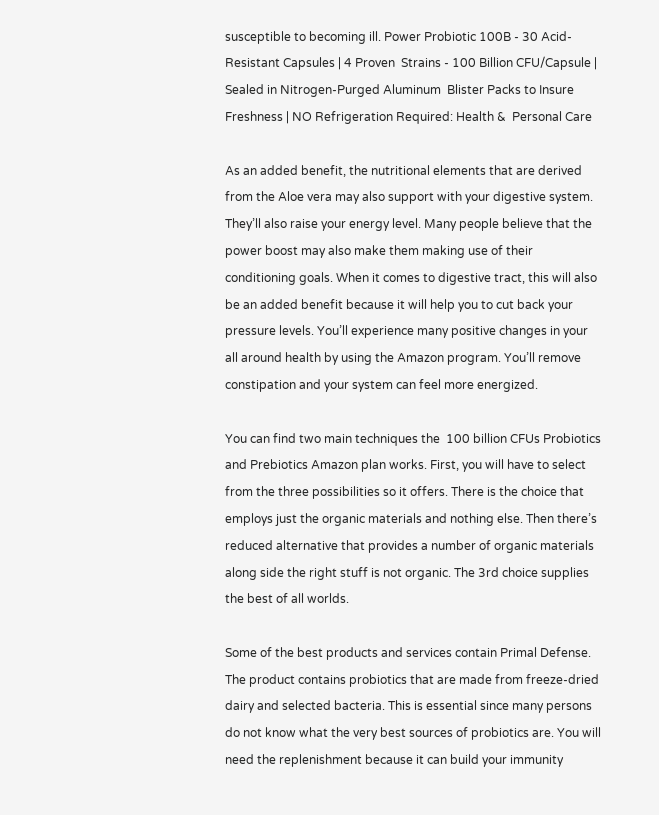susceptible to becoming ill. Power Probiotic 100B - 30 Acid-Resistant Capsules | 4 Proven  Strains - 100 Billion CFU/Capsule | Sealed in Nitrogen-Purged Aluminum  Blister Packs to Insure Freshness | NO Refrigeration Required: Health &  Personal Care

As an added benefit, the nutritional elements that are derived from the Aloe vera may also support with your digestive system. They’ll also raise your energy level. Many people believe that the power boost may also make them making use of their conditioning goals. When it comes to digestive tract, this will also be an added benefit because it will help you to cut back your pressure levels. You’ll experience many positive changes in your all around health by using the Amazon program. You’ll remove constipation and your system can feel more energized.

You can find two main techniques the  100 billion CFUs Probiotics and Prebiotics Amazon plan works. First, you will have to select from the three possibilities so it offers. There is the choice that employs just the organic materials and nothing else. Then there’s reduced alternative that provides a number of organic materials along side the right stuff is not organic. The 3rd choice supplies the best of all worlds.

Some of the best products and services contain Primal Defense. The product contains probiotics that are made from freeze-dried dairy and selected bacteria. This is essential since many persons do not know what the very best sources of probiotics are. You will need the replenishment because it can build your immunity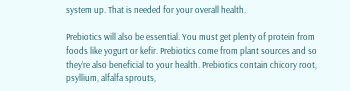system up. That is needed for your overall health.

Prebiotics will also be essential. You must get plenty of protein from foods like yogurt or kefir. Prebiotics come from plant sources and so they’re also beneficial to your health. Prebiotics contain chicory root, psyllium, alfalfa sprouts,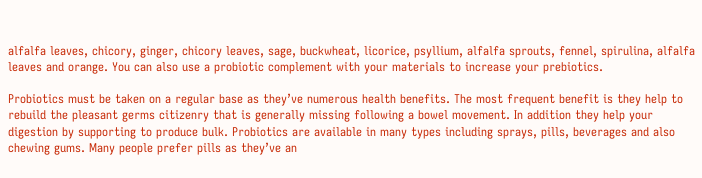alfalfa leaves, chicory, ginger, chicory leaves, sage, buckwheat, licorice, psyllium, alfalfa sprouts, fennel, spirulina, alfalfa leaves and orange. You can also use a probiotic complement with your materials to increase your prebiotics.

Probiotics must be taken on a regular base as they’ve numerous health benefits. The most frequent benefit is they help to rebuild the pleasant germs citizenry that is generally missing following a bowel movement. In addition they help your digestion by supporting to produce bulk. Probiotics are available in many types including sprays, pills, beverages and also chewing gums. Many people prefer pills as they’ve an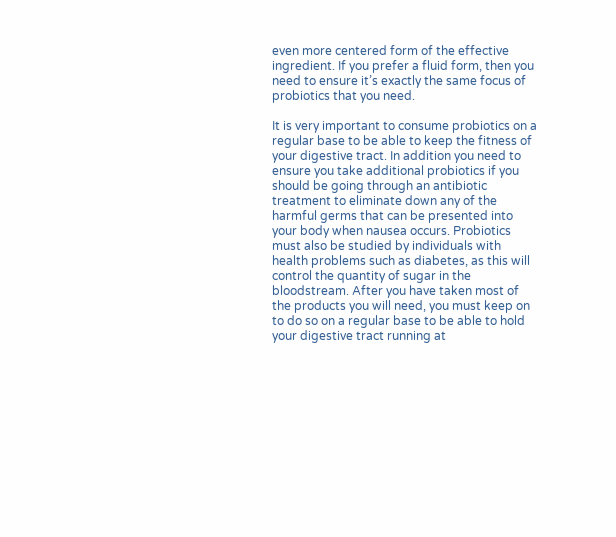even more centered form of the effective ingredient. If you prefer a fluid form, then you need to ensure it’s exactly the same focus of probiotics that you need.

It is very important to consume probiotics on a regular base to be able to keep the fitness of your digestive tract. In addition you need to ensure you take additional probiotics if you should be going through an antibiotic treatment to eliminate down any of the harmful germs that can be presented into your body when nausea occurs. Probiotics must also be studied by individuals with health problems such as diabetes, as this will control the quantity of sugar in the bloodstream. After you have taken most of the products you will need, you must keep on to do so on a regular base to be able to hold your digestive tract running at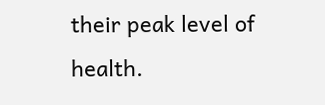their peak level of health.